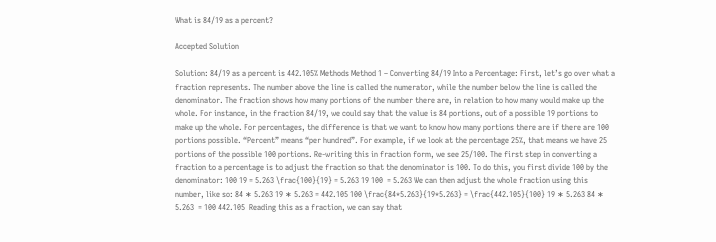What is 84/19 as a percent?

Accepted Solution

Solution: 84/19 as a percent is 442.105% Methods Method 1 – Converting 84/19 Into a Percentage: First, let’s go over what a fraction represents. The number above the line is called the numerator, while the number below the line is called the denominator. The fraction shows how many portions of the number there are, in relation to how many would make up the whole. For instance, in the fraction 84/19, we could say that the value is 84 portions, out of a possible 19 portions to make up the whole. For percentages, the difference is that we want to know how many portions there are if there are 100 portions possible. “Percent” means “per hundred”. For example, if we look at the percentage 25%, that means we have 25 portions of the possible 100 portions. Re-writing this in fraction form, we see 25/100. The first step in converting a fraction to a percentage is to adjust the fraction so that the denominator is 100. To do this, you first divide 100 by the denominator: 100 19 = 5.263 \frac{100}{19} = 5.263 19 100  = 5.263 We can then adjust the whole fraction using this number, like so: 84 ∗ 5.263 19 ∗ 5.263 = 442.105 100 \frac{84*5.263}{19*5.263} = \frac{442.105}{100} 19 ∗ 5.263 84 ∗ 5.263  = 100 442.105  Reading this as a fraction, we can say that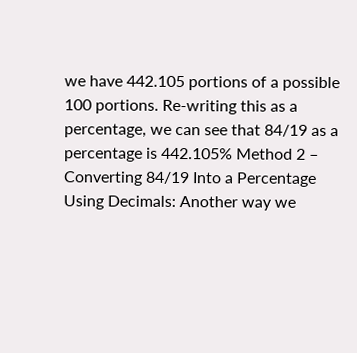we have 442.105 portions of a possible 100 portions. Re-writing this as a percentage, we can see that 84/19 as a percentage is 442.105% Method 2 – Converting 84/19 Into a Percentage Using Decimals: Another way we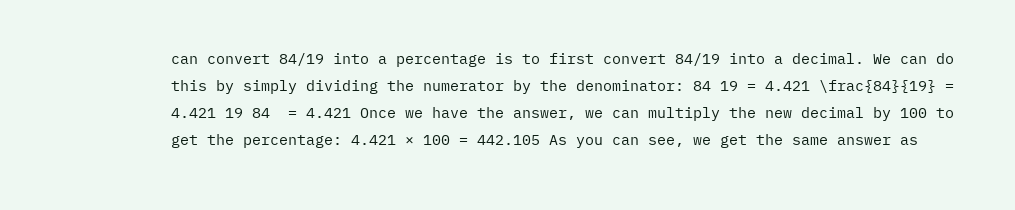can convert 84/19 into a percentage is to first convert 84/19 into a decimal. We can do this by simply dividing the numerator by the denominator: 84 19 = 4.421 \frac{84}{19} = 4.421 19 84  = 4.421 Once we have the answer, we can multiply the new decimal by 100 to get the percentage: 4.421 × 100 = 442.105 As you can see, we get the same answer as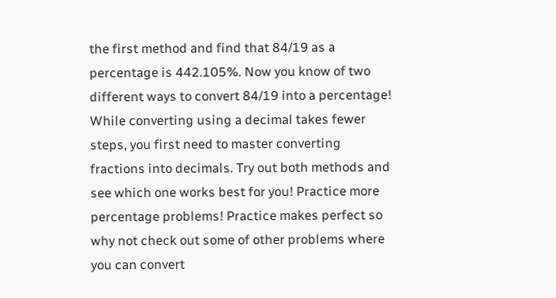the first method and find that 84/19 as a percentage is 442.105%. Now you know of two different ways to convert 84/19 into a percentage! While converting using a decimal takes fewer steps, you first need to master converting fractions into decimals. Try out both methods and see which one works best for you! Practice more percentage problems! Practice makes perfect so why not check out some of other problems where you can convert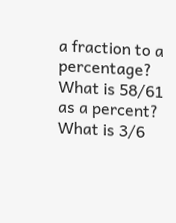a fraction to a percentage? What is 58/61 as a percent? What is 3/6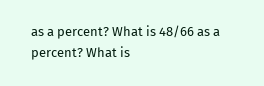as a percent? What is 48/66 as a percent? What is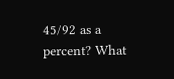45/92 as a percent? What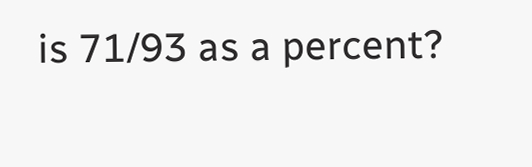is 71/93 as a percent?